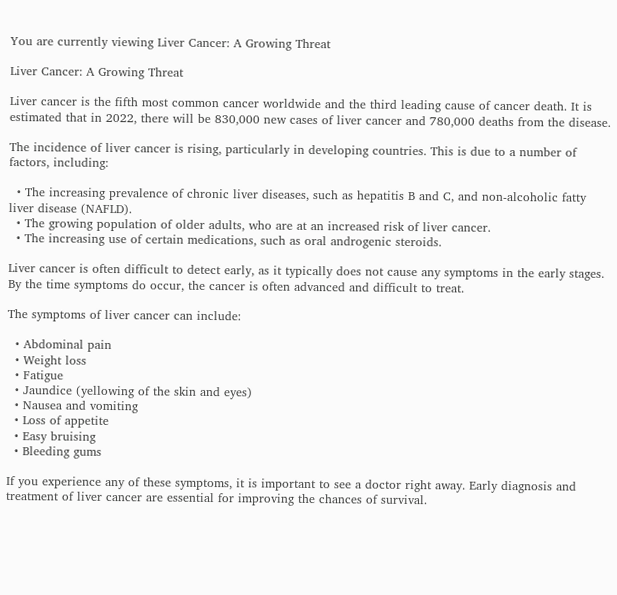You are currently viewing Liver Cancer: A Growing Threat

Liver Cancer: A Growing Threat

Liver cancer is the fifth most common cancer worldwide and the third leading cause of cancer death. It is estimated that in 2022, there will be 830,000 new cases of liver cancer and 780,000 deaths from the disease.

The incidence of liver cancer is rising, particularly in developing countries. This is due to a number of factors, including:

  • The increasing prevalence of chronic liver diseases, such as hepatitis B and C, and non-alcoholic fatty liver disease (NAFLD).
  • The growing population of older adults, who are at an increased risk of liver cancer.
  • The increasing use of certain medications, such as oral androgenic steroids.

Liver cancer is often difficult to detect early, as it typically does not cause any symptoms in the early stages. By the time symptoms do occur, the cancer is often advanced and difficult to treat.

The symptoms of liver cancer can include:

  • Abdominal pain
  • Weight loss
  • Fatigue
  • Jaundice (yellowing of the skin and eyes)
  • Nausea and vomiting
  • Loss of appetite
  • Easy bruising
  • Bleeding gums

If you experience any of these symptoms, it is important to see a doctor right away. Early diagnosis and treatment of liver cancer are essential for improving the chances of survival.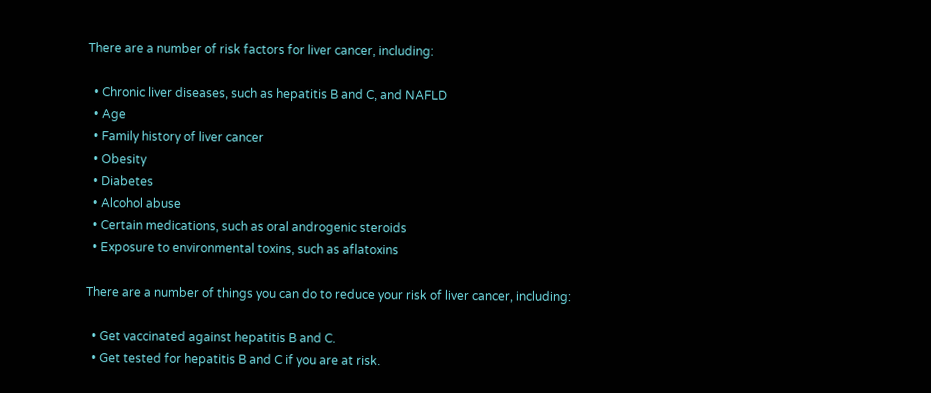There are a number of risk factors for liver cancer, including:

  • Chronic liver diseases, such as hepatitis B and C, and NAFLD
  • Age
  • Family history of liver cancer
  • Obesity
  • Diabetes
  • Alcohol abuse
  • Certain medications, such as oral androgenic steroids
  • Exposure to environmental toxins, such as aflatoxins

There are a number of things you can do to reduce your risk of liver cancer, including:

  • Get vaccinated against hepatitis B and C.
  • Get tested for hepatitis B and C if you are at risk.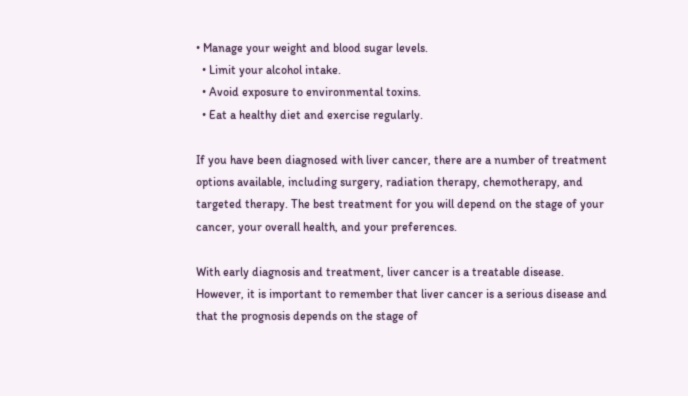• Manage your weight and blood sugar levels.
  • Limit your alcohol intake.
  • Avoid exposure to environmental toxins.
  • Eat a healthy diet and exercise regularly.

If you have been diagnosed with liver cancer, there are a number of treatment options available, including surgery, radiation therapy, chemotherapy, and targeted therapy. The best treatment for you will depend on the stage of your cancer, your overall health, and your preferences.

With early diagnosis and treatment, liver cancer is a treatable disease. However, it is important to remember that liver cancer is a serious disease and that the prognosis depends on the stage of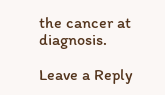the cancer at diagnosis.

Leave a Reply